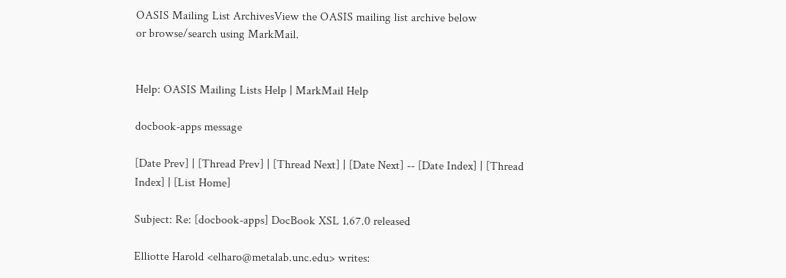OASIS Mailing List ArchivesView the OASIS mailing list archive below
or browse/search using MarkMail.


Help: OASIS Mailing Lists Help | MarkMail Help

docbook-apps message

[Date Prev] | [Thread Prev] | [Thread Next] | [Date Next] -- [Date Index] | [Thread Index] | [List Home]

Subject: Re: [docbook-apps] DocBook XSL 1.67.0 released

Elliotte Harold <elharo@metalab.unc.edu> writes: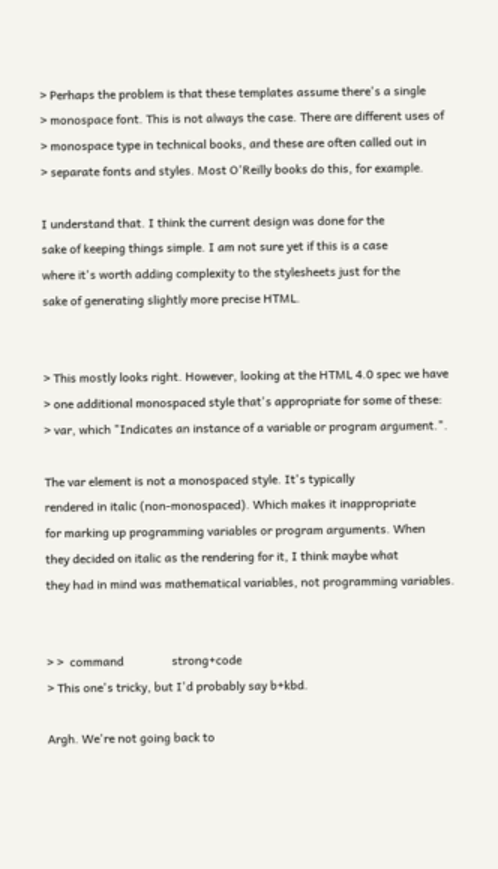> Perhaps the problem is that these templates assume there's a single
> monospace font. This is not always the case. There are different uses of
> monospace type in technical books, and these are often called out in
> separate fonts and styles. Most O'Reilly books do this, for example.

I understand that. I think the current design was done for the
sake of keeping things simple. I am not sure yet if this is a case
where it's worth adding complexity to the stylesheets just for the
sake of generating slightly more precise HTML.


> This mostly looks right. However, looking at the HTML 4.0 spec we have
> one additional monospaced style that's appropriate for some of these:
> var, which "Indicates an instance of a variable or program argument.".

The var element is not a monospaced style. It's typically
rendered in italic (non-monospaced). Which makes it inappropriate
for marking up programming variables or program arguments. When
they decided on italic as the rendering for it, I think maybe what
they had in mind was mathematical variables, not programming variables.


> >  command                strong+code
> This one's tricky, but I'd probably say b+kbd.

Argh. We're not going back to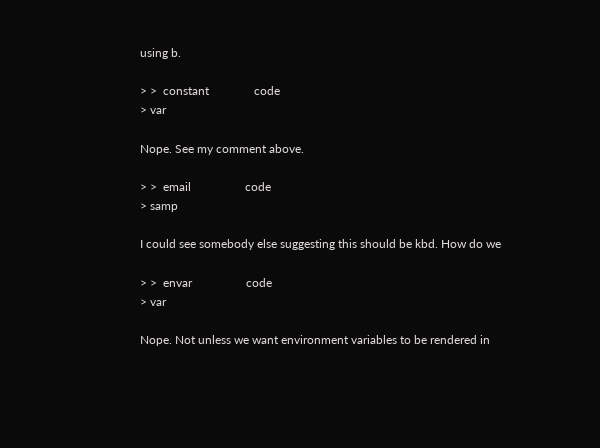using b.

> >  constant               code
> var

Nope. See my comment above.

> >  email                  code
> samp

I could see somebody else suggesting this should be kbd. How do we

> >  envar                  code
> var

Nope. Not unless we want environment variables to be rendered in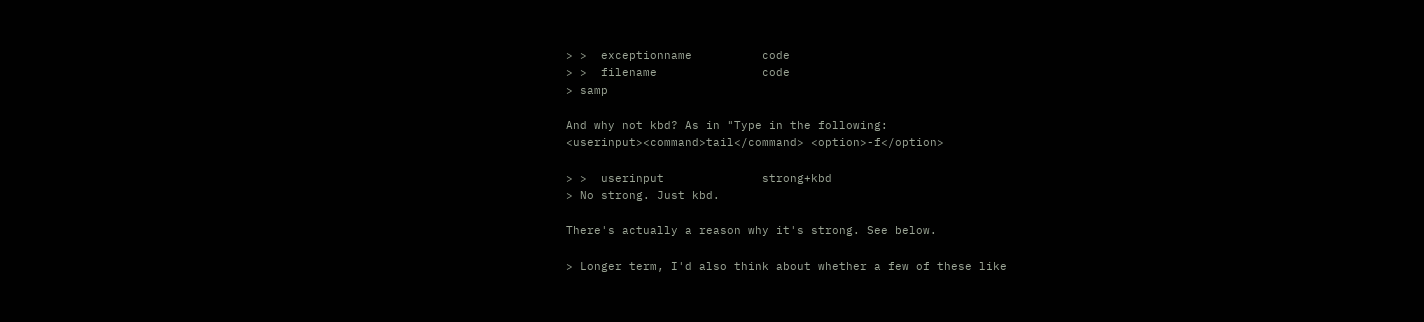> >  exceptionname          code
> >  filename               code
> samp

And why not kbd? As in "Type in the following:
<userinput><command>tail</command> <option>-f</option>

> >  userinput              strong+kbd
> No strong. Just kbd.

There's actually a reason why it's strong. See below.

> Longer term, I'd also think about whether a few of these like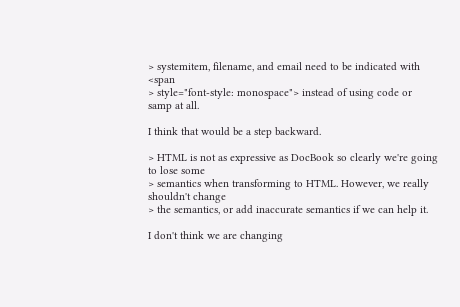> systemitem, filename, and email need to be indicated with <span
> style="font-style: monospace"> instead of using code or samp at all.

I think that would be a step backward.

> HTML is not as expressive as DocBook so clearly we're going to lose some
> semantics when transforming to HTML. However, we really shouldn't change
> the semantics, or add inaccurate semantics if we can help it.

I don't think we are changing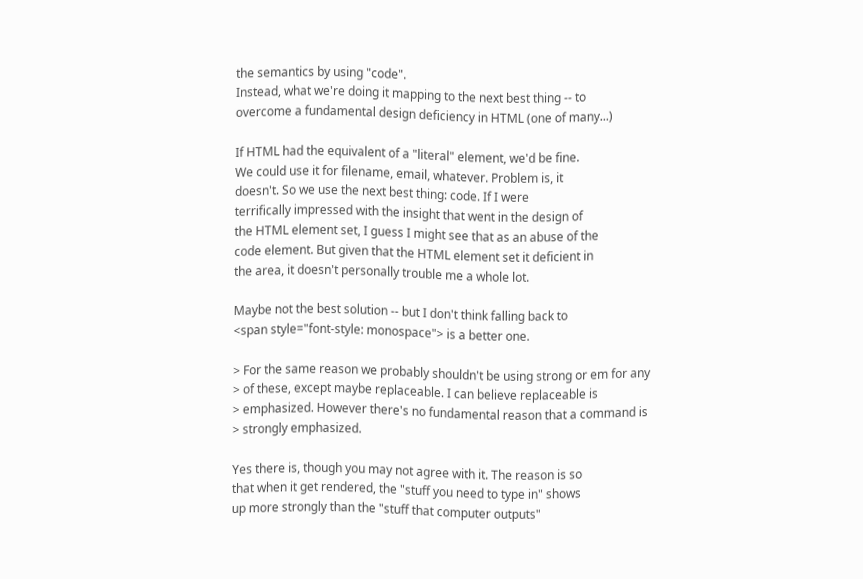the semantics by using "code".
Instead, what we're doing it mapping to the next best thing -- to
overcome a fundamental design deficiency in HTML (one of many...)

If HTML had the equivalent of a "literal" element, we'd be fine.
We could use it for filename, email, whatever. Problem is, it
doesn't. So we use the next best thing: code. If I were
terrifically impressed with the insight that went in the design of
the HTML element set, I guess I might see that as an abuse of the
code element. But given that the HTML element set it deficient in
the area, it doesn't personally trouble me a whole lot.

Maybe not the best solution -- but I don't think falling back to
<span style="font-style: monospace"> is a better one.

> For the same reason we probably shouldn't be using strong or em for any
> of these, except maybe replaceable. I can believe replaceable is
> emphasized. However there's no fundamental reason that a command is
> strongly emphasized.

Yes there is, though you may not agree with it. The reason is so
that when it get rendered, the "stuff you need to type in" shows
up more strongly than the "stuff that computer outputs"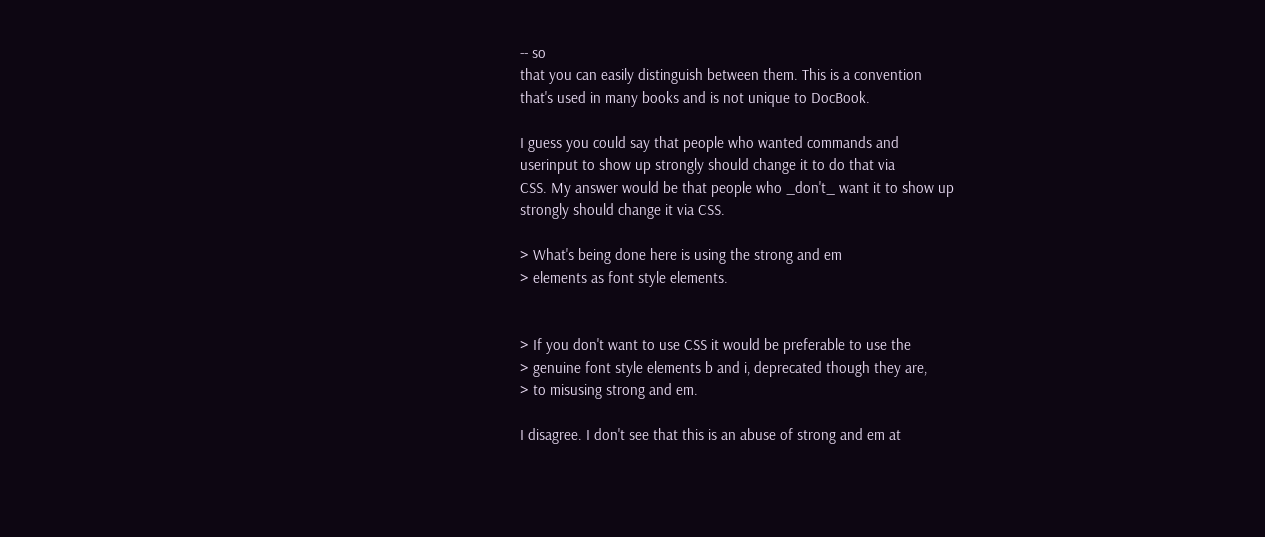-- so
that you can easily distinguish between them. This is a convention
that's used in many books and is not unique to DocBook.

I guess you could say that people who wanted commands and
userinput to show up strongly should change it to do that via
CSS. My answer would be that people who _don't_ want it to show up
strongly should change it via CSS.

> What's being done here is using the strong and em
> elements as font style elements.


> If you don't want to use CSS it would be preferable to use the
> genuine font style elements b and i, deprecated though they are,
> to misusing strong and em.

I disagree. I don't see that this is an abuse of strong and em at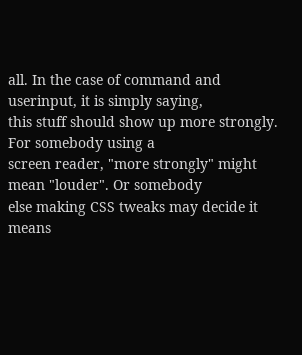all. In the case of command and userinput, it is simply saying,
this stuff should show up more strongly. For somebody using a
screen reader, "more strongly" might mean "louder". Or somebody
else making CSS tweaks may decide it means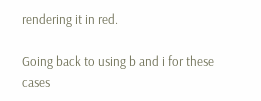rendering it in red.

Going back to using b and i for these cases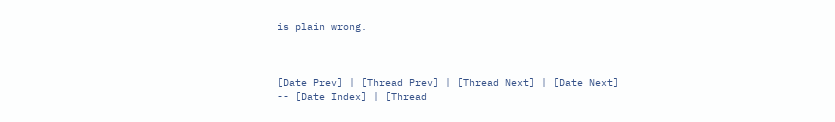is plain wrong.



[Date Prev] | [Thread Prev] | [Thread Next] | [Date Next] -- [Date Index] | [Thread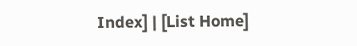Index] | [List Home]